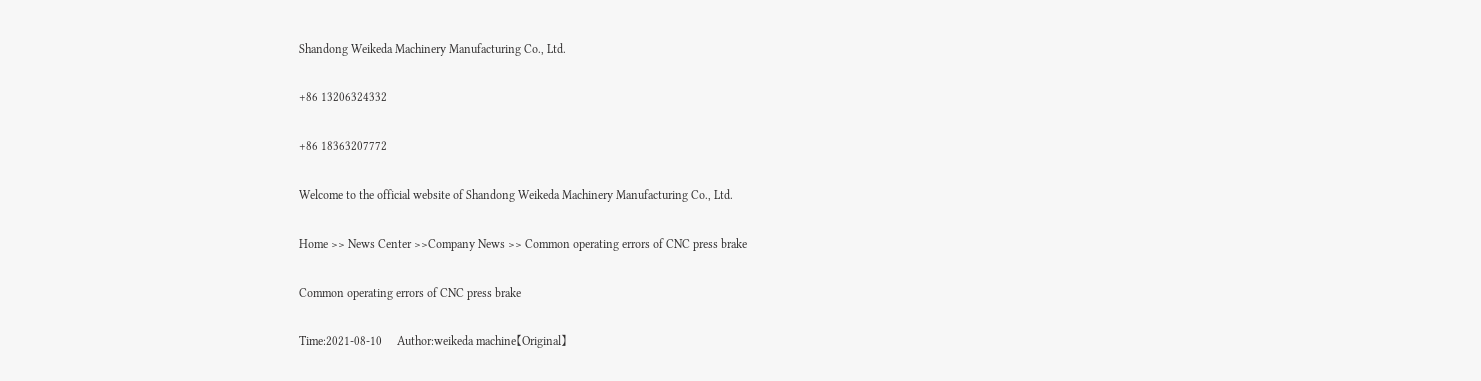Shandong Weikeda Machinery Manufacturing Co., Ltd.

+86 13206324332

+86 18363207772

Welcome to the official website of Shandong Weikeda Machinery Manufacturing Co., Ltd.

Home >> News Center >>Company News >> Common operating errors of CNC press brake

Common operating errors of CNC press brake

Time:2021-08-10     Author:weikeda machine【Original】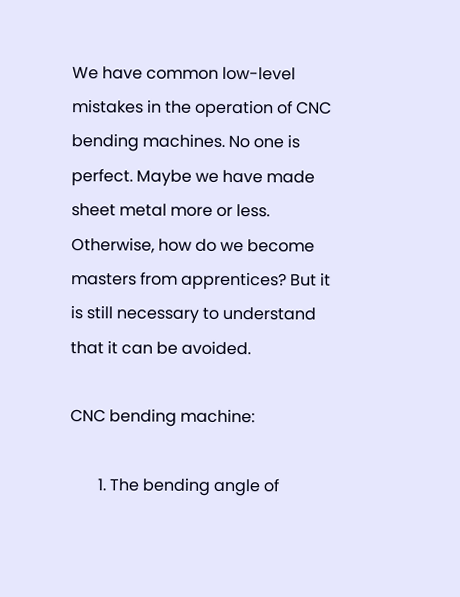We have common low-level mistakes in the operation of CNC bending machines. No one is perfect. Maybe we have made sheet metal more or less. Otherwise, how do we become masters from apprentices? But it is still necessary to understand that it can be avoided.

CNC bending machine:

       1. The bending angle of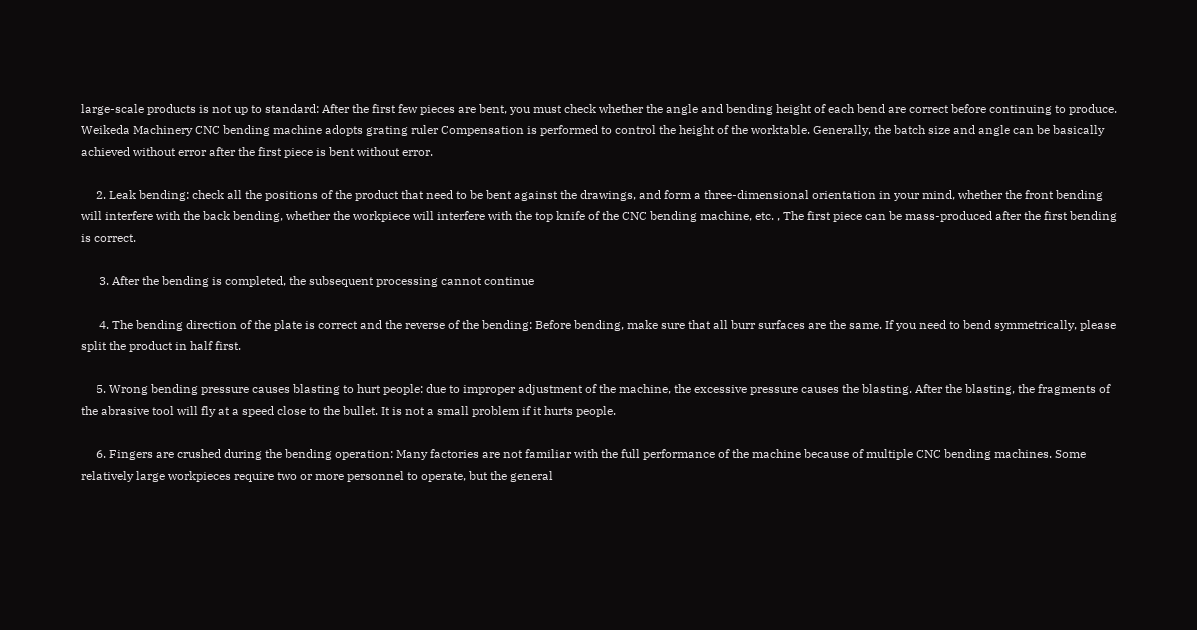large-scale products is not up to standard: After the first few pieces are bent, you must check whether the angle and bending height of each bend are correct before continuing to produce. Weikeda Machinery CNC bending machine adopts grating ruler Compensation is performed to control the height of the worktable. Generally, the batch size and angle can be basically achieved without error after the first piece is bent without error.

     2. Leak bending: check all the positions of the product that need to be bent against the drawings, and form a three-dimensional orientation in your mind, whether the front bending will interfere with the back bending, whether the workpiece will interfere with the top knife of the CNC bending machine, etc. , The first piece can be mass-produced after the first bending is correct.

      3. After the bending is completed, the subsequent processing cannot continue

      4. The bending direction of the plate is correct and the reverse of the bending: Before bending, make sure that all burr surfaces are the same. If you need to bend symmetrically, please split the product in half first.

     5. Wrong bending pressure causes blasting to hurt people: due to improper adjustment of the machine, the excessive pressure causes the blasting. After the blasting, the fragments of the abrasive tool will fly at a speed close to the bullet. It is not a small problem if it hurts people.

     6. Fingers are crushed during the bending operation: Many factories are not familiar with the full performance of the machine because of multiple CNC bending machines. Some relatively large workpieces require two or more personnel to operate, but the general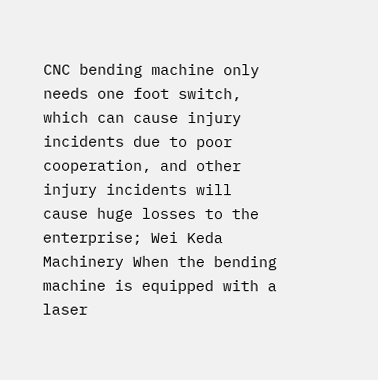CNC bending machine only needs one foot switch, which can cause injury incidents due to poor cooperation, and other injury incidents will cause huge losses to the enterprise; Wei Keda Machinery When the bending machine is equipped with a laser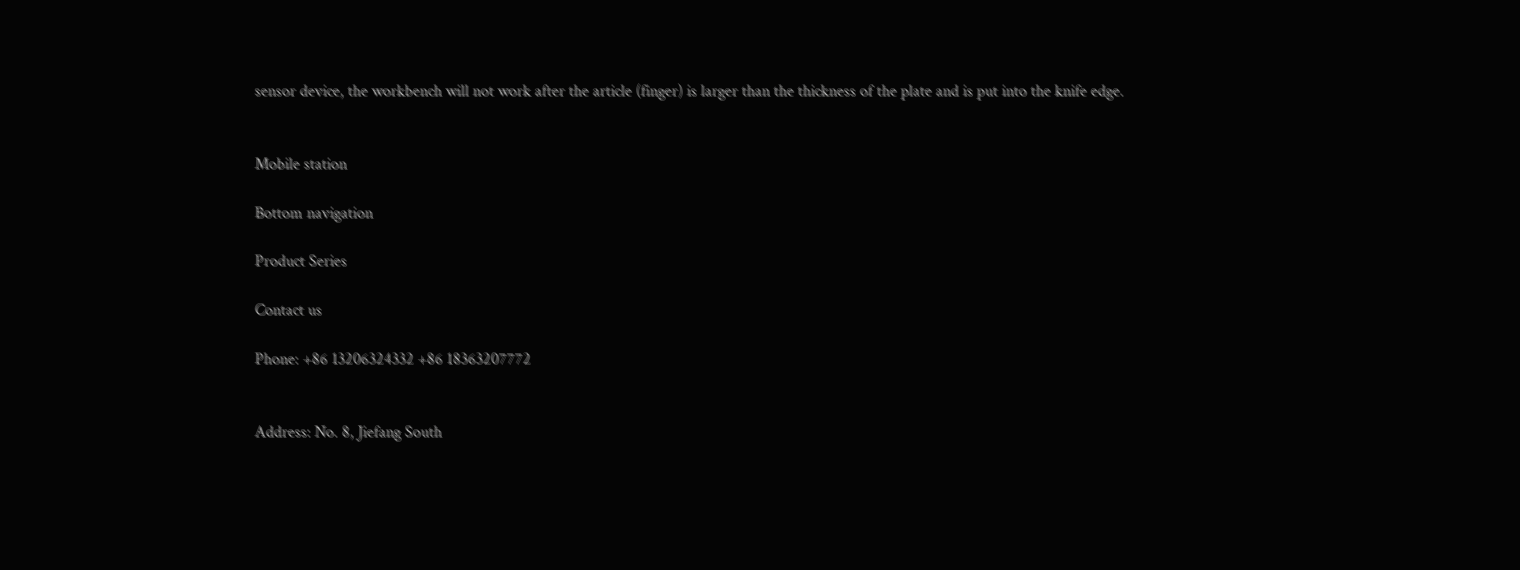sensor device, the workbench will not work after the article (finger) is larger than the thickness of the plate and is put into the knife edge.


Mobile station

Bottom navigation

Product Series

Contact us

Phone: +86 13206324332 +86 18363207772


Address: No. 8, Jiefang South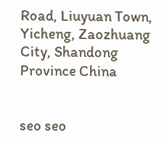Road, Liuyuan Town, Yicheng, Zaozhuang City, Shandong Province China


seo seo